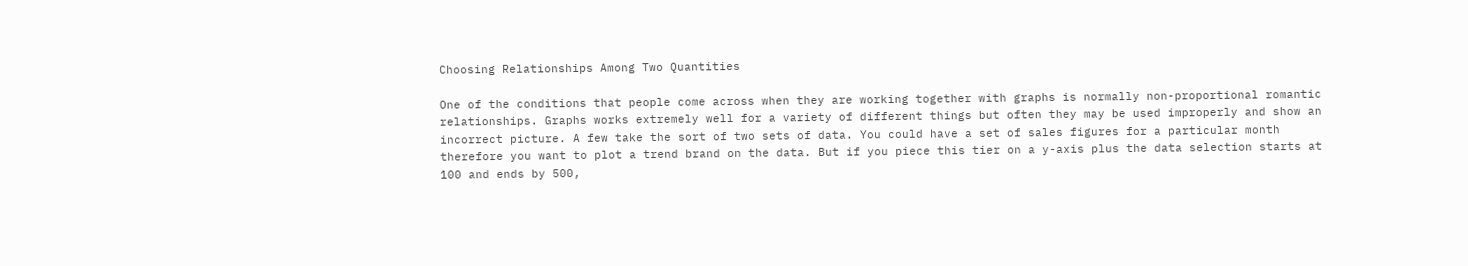Choosing Relationships Among Two Quantities

One of the conditions that people come across when they are working together with graphs is normally non-proportional romantic relationships. Graphs works extremely well for a variety of different things but often they may be used improperly and show an incorrect picture. A few take the sort of two sets of data. You could have a set of sales figures for a particular month therefore you want to plot a trend brand on the data. But if you piece this tier on a y-axis plus the data selection starts at 100 and ends by 500,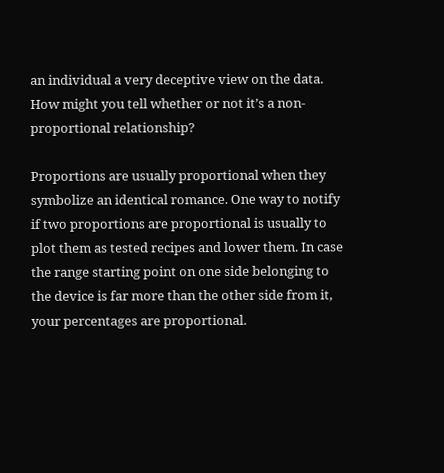an individual a very deceptive view on the data. How might you tell whether or not it’s a non-proportional relationship?

Proportions are usually proportional when they symbolize an identical romance. One way to notify if two proportions are proportional is usually to plot them as tested recipes and lower them. In case the range starting point on one side belonging to the device is far more than the other side from it, your percentages are proportional.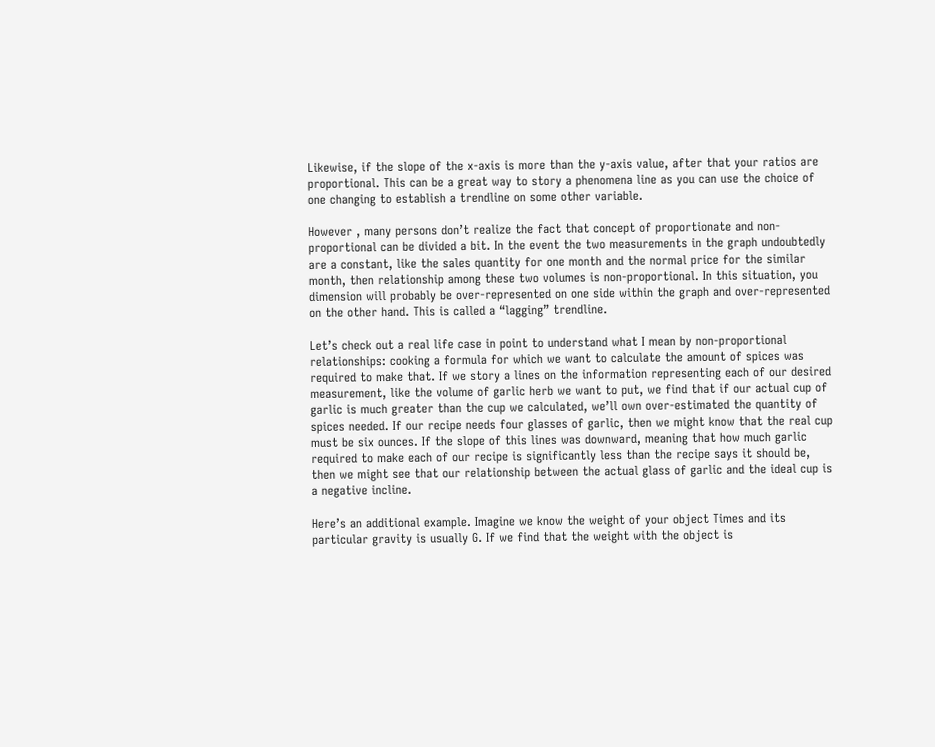Likewise, if the slope of the x-axis is more than the y-axis value, after that your ratios are proportional. This can be a great way to story a phenomena line as you can use the choice of one changing to establish a trendline on some other variable.

However , many persons don’t realize the fact that concept of proportionate and non-proportional can be divided a bit. In the event the two measurements in the graph undoubtedly are a constant, like the sales quantity for one month and the normal price for the similar month, then relationship among these two volumes is non-proportional. In this situation, you dimension will probably be over-represented on one side within the graph and over-represented on the other hand. This is called a “lagging” trendline.

Let’s check out a real life case in point to understand what I mean by non-proportional relationships: cooking a formula for which we want to calculate the amount of spices was required to make that. If we story a lines on the information representing each of our desired measurement, like the volume of garlic herb we want to put, we find that if our actual cup of garlic is much greater than the cup we calculated, we’ll own over-estimated the quantity of spices needed. If our recipe needs four glasses of garlic, then we might know that the real cup must be six ounces. If the slope of this lines was downward, meaning that how much garlic required to make each of our recipe is significantly less than the recipe says it should be, then we might see that our relationship between the actual glass of garlic and the ideal cup is a negative incline.

Here’s an additional example. Imagine we know the weight of your object Times and its particular gravity is usually G. If we find that the weight with the object is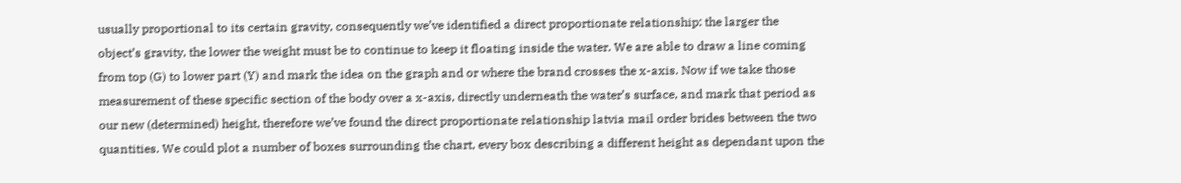usually proportional to its certain gravity, consequently we’ve identified a direct proportionate relationship: the larger the object’s gravity, the lower the weight must be to continue to keep it floating inside the water. We are able to draw a line coming from top (G) to lower part (Y) and mark the idea on the graph and or where the brand crosses the x-axis. Now if we take those measurement of these specific section of the body over a x-axis, directly underneath the water’s surface, and mark that period as our new (determined) height, therefore we’ve found the direct proportionate relationship latvia mail order brides between the two quantities. We could plot a number of boxes surrounding the chart, every box describing a different height as dependant upon the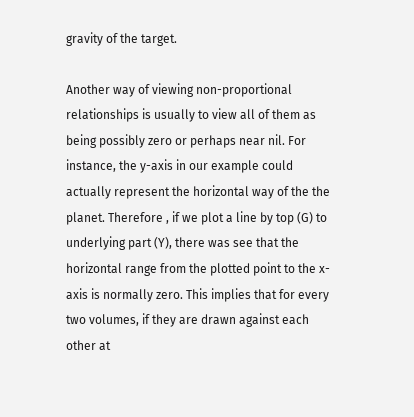gravity of the target.

Another way of viewing non-proportional relationships is usually to view all of them as being possibly zero or perhaps near nil. For instance, the y-axis in our example could actually represent the horizontal way of the the planet. Therefore , if we plot a line by top (G) to underlying part (Y), there was see that the horizontal range from the plotted point to the x-axis is normally zero. This implies that for every two volumes, if they are drawn against each other at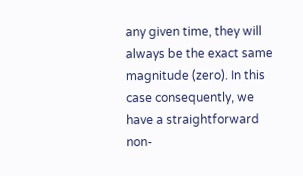any given time, they will always be the exact same magnitude (zero). In this case consequently, we have a straightforward non-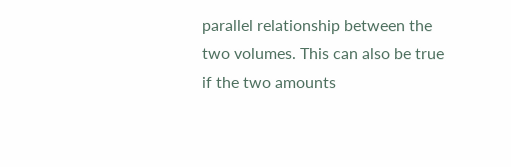parallel relationship between the two volumes. This can also be true if the two amounts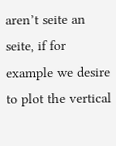aren’t seite an seite, if for example we desire to plot the vertical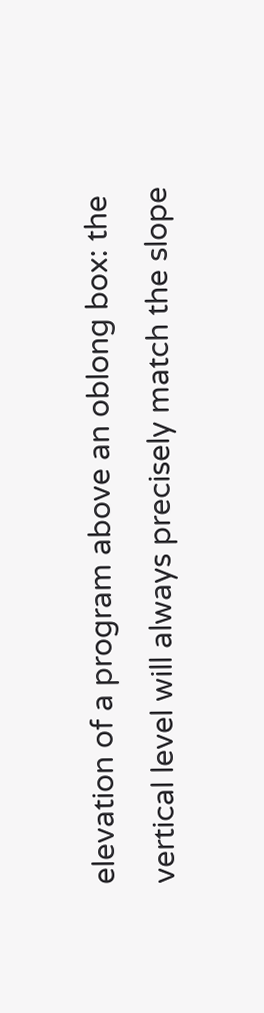elevation of a program above an oblong box: the vertical level will always precisely match the slope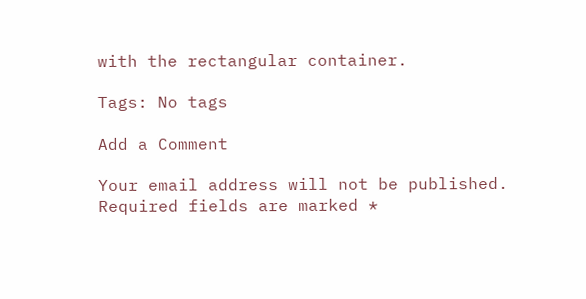with the rectangular container.

Tags: No tags

Add a Comment

Your email address will not be published. Required fields are marked *